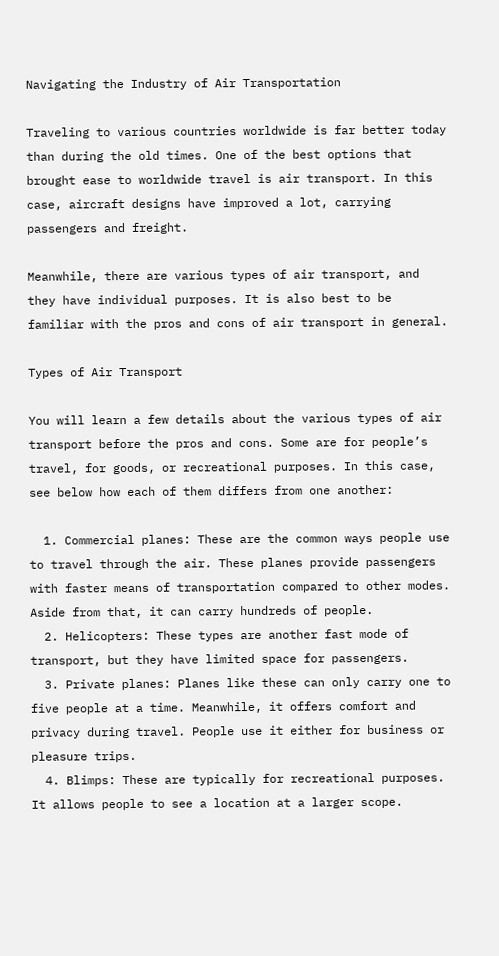Navigating the Industry of Air Transportation

Traveling to various countries worldwide is far better today than during the old times. One of the best options that brought ease to worldwide travel is air transport. In this case, aircraft designs have improved a lot, carrying passengers and freight.

Meanwhile, there are various types of air transport, and they have individual purposes. It is also best to be familiar with the pros and cons of air transport in general.

Types of Air Transport

You will learn a few details about the various types of air transport before the pros and cons. Some are for people’s travel, for goods, or recreational purposes. In this case, see below how each of them differs from one another:

  1. Commercial planes: These are the common ways people use to travel through the air. These planes provide passengers with faster means of transportation compared to other modes. Aside from that, it can carry hundreds of people.
  2. Helicopters: These types are another fast mode of transport, but they have limited space for passengers.
  3. Private planes: Planes like these can only carry one to five people at a time. Meanwhile, it offers comfort and privacy during travel. People use it either for business or pleasure trips.
  4. Blimps: These are typically for recreational purposes. It allows people to see a location at a larger scope.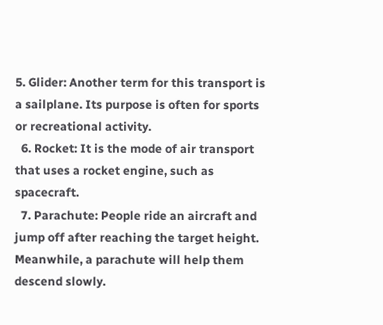5. Glider: Another term for this transport is a sailplane. Its purpose is often for sports or recreational activity.
  6. Rocket: It is the mode of air transport that uses a rocket engine, such as spacecraft.
  7. Parachute: People ride an aircraft and jump off after reaching the target height. Meanwhile, a parachute will help them descend slowly.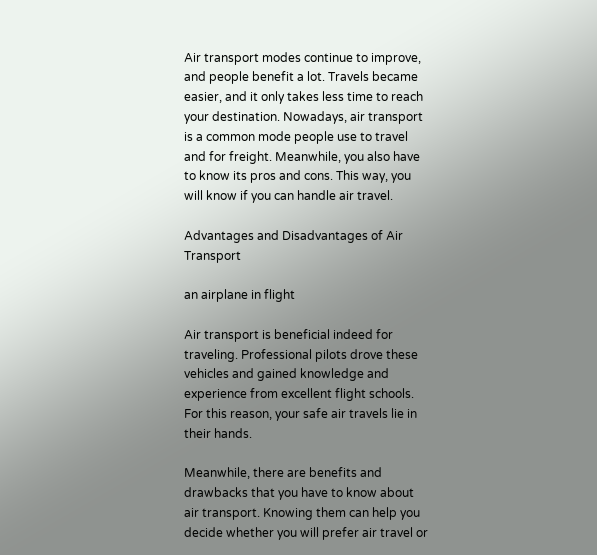Air transport modes continue to improve, and people benefit a lot. Travels became easier, and it only takes less time to reach your destination. Nowadays, air transport is a common mode people use to travel and for freight. Meanwhile, you also have to know its pros and cons. This way, you will know if you can handle air travel.

Advantages and Disadvantages of Air Transport

an airplane in flight

Air transport is beneficial indeed for traveling. Professional pilots drove these vehicles and gained knowledge and experience from excellent flight schools. For this reason, your safe air travels lie in their hands.

Meanwhile, there are benefits and drawbacks that you have to know about air transport. Knowing them can help you decide whether you will prefer air travel or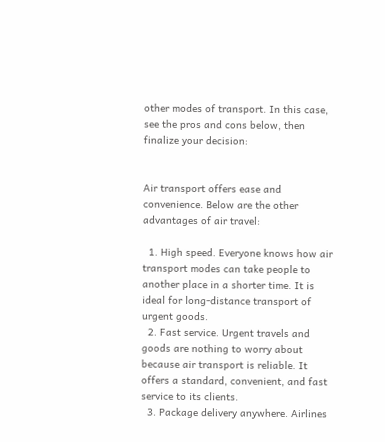other modes of transport. In this case, see the pros and cons below, then finalize your decision:


Air transport offers ease and convenience. Below are the other advantages of air travel:

  1. High speed. Everyone knows how air transport modes can take people to another place in a shorter time. It is ideal for long-distance transport of urgent goods.
  2. Fast service. Urgent travels and goods are nothing to worry about because air transport is reliable. It offers a standard, convenient, and fast service to its clients.
  3. Package delivery anywhere. Airlines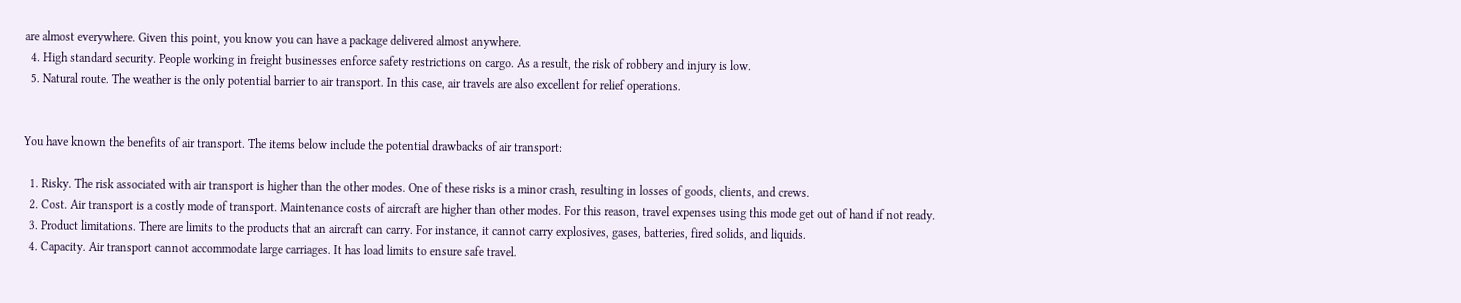are almost everywhere. Given this point, you know you can have a package delivered almost anywhere.
  4. High standard security. People working in freight businesses enforce safety restrictions on cargo. As a result, the risk of robbery and injury is low.
  5. Natural route. The weather is the only potential barrier to air transport. In this case, air travels are also excellent for relief operations.


You have known the benefits of air transport. The items below include the potential drawbacks of air transport:

  1. Risky. The risk associated with air transport is higher than the other modes. One of these risks is a minor crash, resulting in losses of goods, clients, and crews.
  2. Cost. Air transport is a costly mode of transport. Maintenance costs of aircraft are higher than other modes. For this reason, travel expenses using this mode get out of hand if not ready.
  3. Product limitations. There are limits to the products that an aircraft can carry. For instance, it cannot carry explosives, gases, batteries, fired solids, and liquids.
  4. Capacity. Air transport cannot accommodate large carriages. It has load limits to ensure safe travel.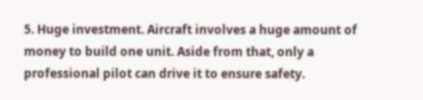5. Huge investment. Aircraft involves a huge amount of money to build one unit. Aside from that, only a professional pilot can drive it to ensure safety.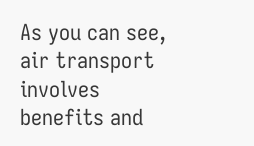As you can see, air transport involves benefits and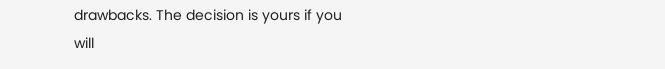drawbacks. The decision is yours if you will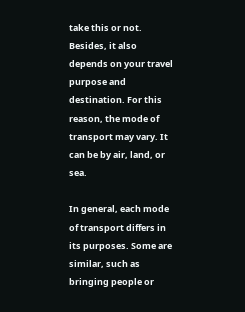take this or not. Besides, it also depends on your travel purpose and destination. For this reason, the mode of transport may vary. It can be by air, land, or sea.

In general, each mode of transport differs in its purposes. Some are similar, such as bringing people or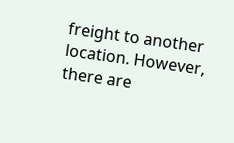freight to another location. However, there are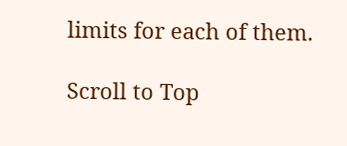limits for each of them.

Scroll to Top